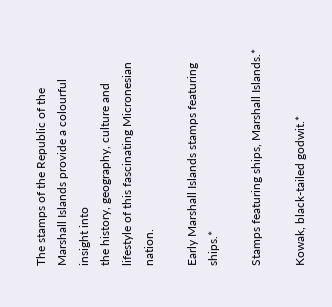The stamps of the Republic of the Marshall Islands provide a colourful insight into
the history, geography, culture and lifestyle of this fascinating Micronesian nation.

Early Marshall Islands stamps featuring ships.*

Stamps featuring ships, Marshall Islands.*

Kowak, black-tailed godwit.*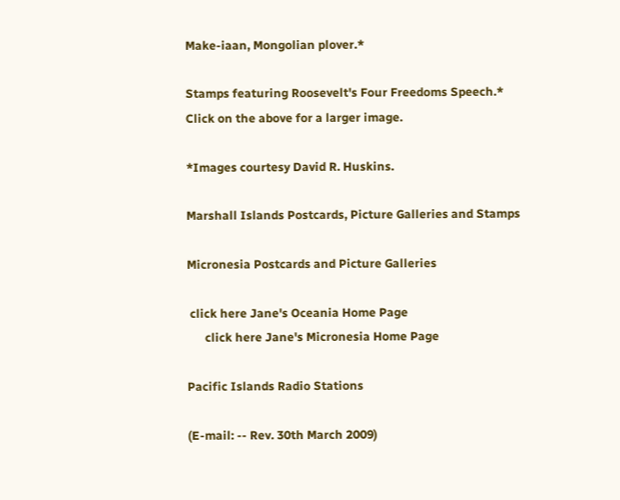Make-iaan, Mongolian plover.*

Stamps featuring Roosevelt's Four Freedoms Speech.*
Click on the above for a larger image.

*Images courtesy David R. Huskins.

Marshall Islands Postcards, Picture Galleries and Stamps

Micronesia Postcards and Picture Galleries

 click here Jane's Oceania Home Page
      click here Jane's Micronesia Home Page

Pacific Islands Radio Stations

(E-mail: -- Rev. 30th March 2009)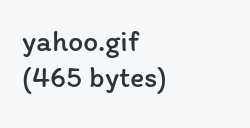yahoo.gif (465 bytes)